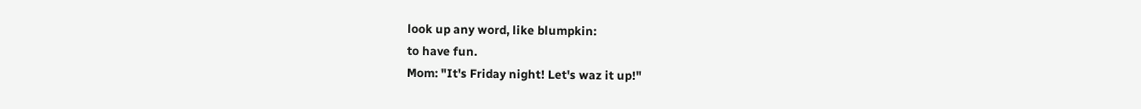look up any word, like blumpkin:
to have fun.
Mom: "It's Friday night! Let's waz it up!"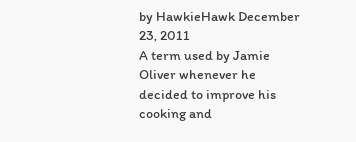by HawkieHawk December 23, 2011
A term used by Jamie Oliver whenever he decided to improve his cooking and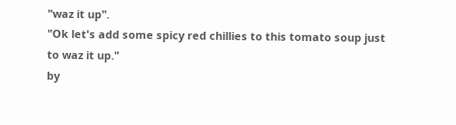"waz it up".
"Ok let's add some spicy red chillies to this tomato soup just to waz it up."
by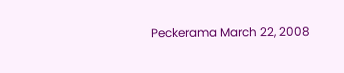Peckerama March 22, 2008